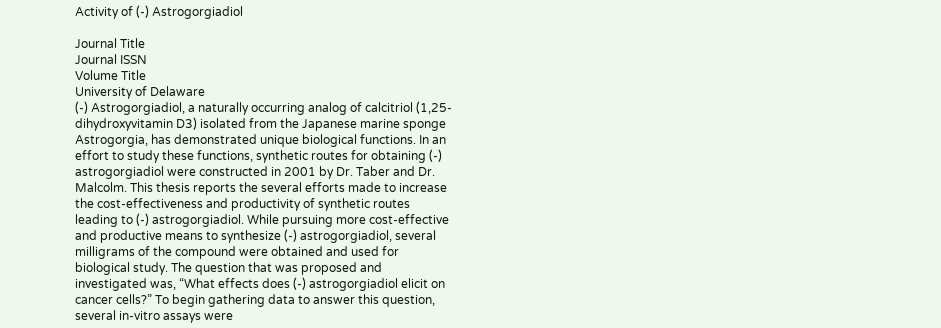Activity of (-) Astrogorgiadiol

Journal Title
Journal ISSN
Volume Title
University of Delaware
(-) Astrogorgiadiol, a naturally occurring analog of calcitriol (1,25-dihydroxyvitamin D3) isolated from the Japanese marine sponge Astrogorgia, has demonstrated unique biological functions. In an effort to study these functions, synthetic routes for obtaining (-) astrogorgiadiol were constructed in 2001 by Dr. Taber and Dr. Malcolm. This thesis reports the several efforts made to increase the cost-effectiveness and productivity of synthetic routes leading to (-) astrogorgiadiol. While pursuing more cost-effective and productive means to synthesize (-) astrogorgiadiol, several milligrams of the compound were obtained and used for biological study. The question that was proposed and investigated was, “What effects does (-) astrogorgiadiol elicit on cancer cells?” To begin gathering data to answer this question, several in-vitro assays were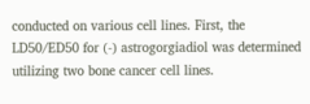conducted on various cell lines. First, the LD50/ED50 for (-) astrogorgiadiol was determined utilizing two bone cancer cell lines.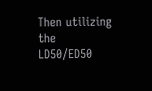Then utilizing the LD50/ED50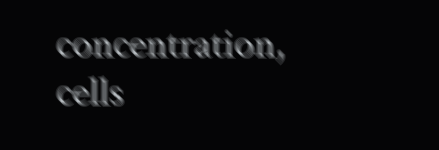concentration, cells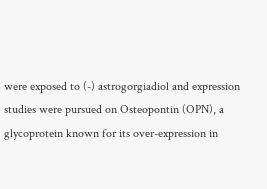were exposed to (-) astrogorgiadiol and expression studies were pursued on Osteopontin (OPN), a glycoprotein known for its over-expression in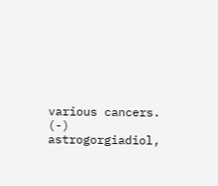various cancers.
(-) astrogorgiadiol,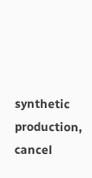synthetic production, cancel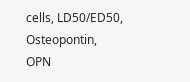cells, LD50/ED50, Osteopontin, OPN